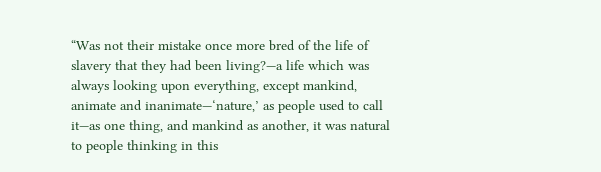“Was not their mistake once more bred of the life of slavery that they had been living?—a life which was always looking upon everything, except mankind, animate and inanimate—‘nature,’ as people used to call it—as one thing, and mankind as another, it was natural to people thinking in this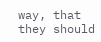way, that they should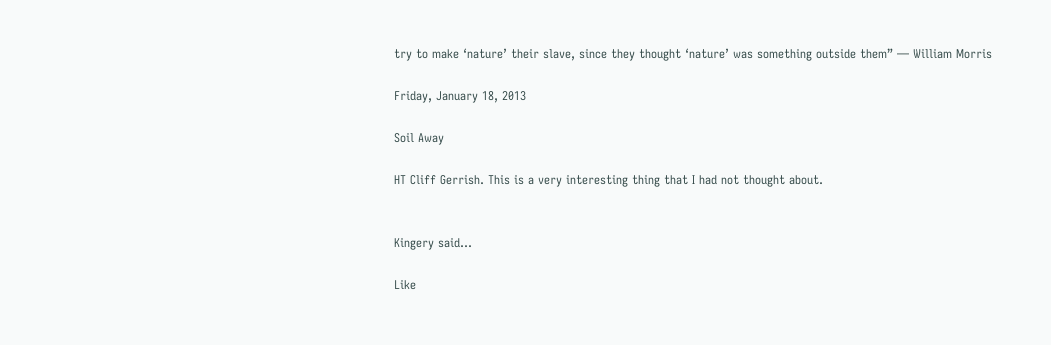try to make ‘nature’ their slave, since they thought ‘nature’ was something outside them” — William Morris

Friday, January 18, 2013

Soil Away

HT Cliff Gerrish. This is a very interesting thing that I had not thought about.


Kingery said...

Like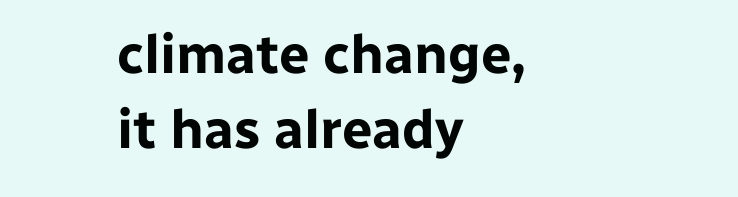climate change, it has already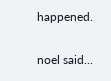happened.


noel said...